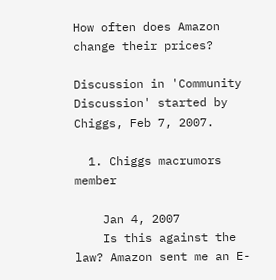How often does Amazon change their prices?

Discussion in 'Community Discussion' started by Chiggs, Feb 7, 2007.

  1. Chiggs macrumors member

    Jan 4, 2007
    Is this against the law? Amazon sent me an E-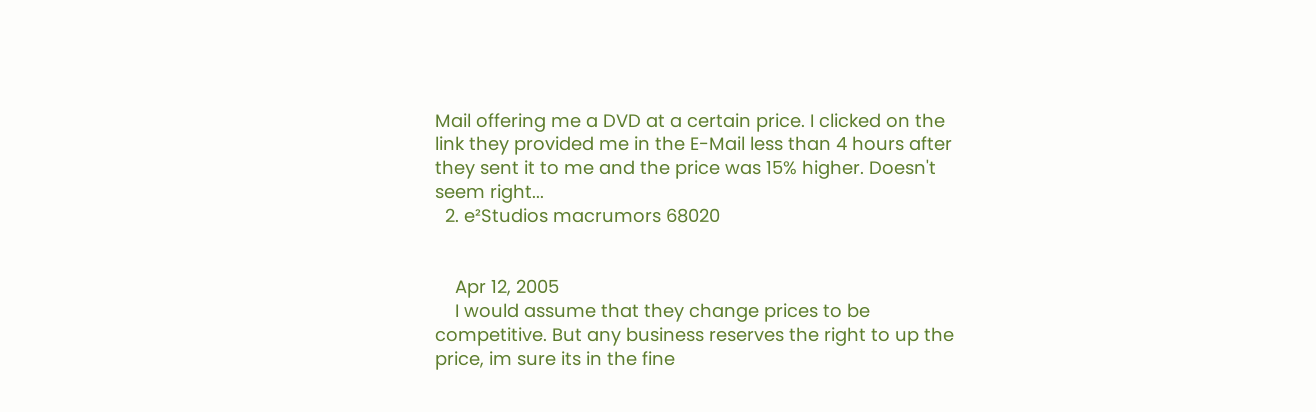Mail offering me a DVD at a certain price. I clicked on the link they provided me in the E-Mail less than 4 hours after they sent it to me and the price was 15% higher. Doesn't seem right...
  2. e²Studios macrumors 68020


    Apr 12, 2005
    I would assume that they change prices to be competitive. But any business reserves the right to up the price, im sure its in the fine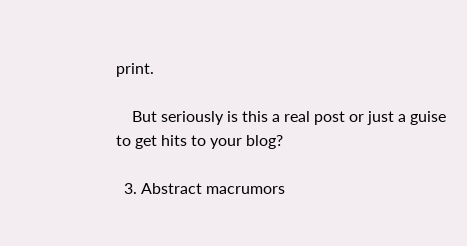print.

    But seriously is this a real post or just a guise to get hits to your blog?

  3. Abstract macrumors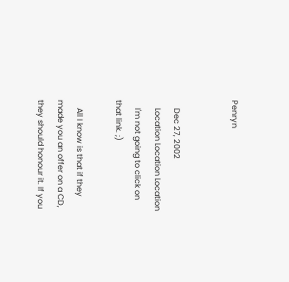Penryn


    Dec 27, 2002
    Location Location Location
    I'm not going to click on that link. ;)

    All I know is that if they made you an offer on a CD, they should honour it. If you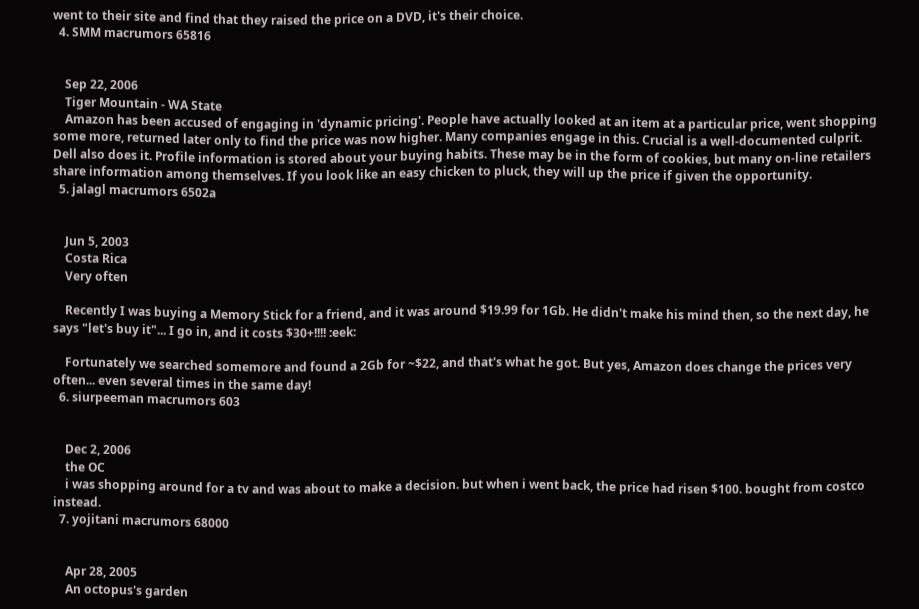went to their site and find that they raised the price on a DVD, it's their choice.
  4. SMM macrumors 65816


    Sep 22, 2006
    Tiger Mountain - WA State
    Amazon has been accused of engaging in 'dynamic pricing'. People have actually looked at an item at a particular price, went shopping some more, returned later only to find the price was now higher. Many companies engage in this. Crucial is a well-documented culprit. Dell also does it. Profile information is stored about your buying habits. These may be in the form of cookies, but many on-line retailers share information among themselves. If you look like an easy chicken to pluck, they will up the price if given the opportunity.
  5. jalagl macrumors 6502a


    Jun 5, 2003
    Costa Rica
    Very often

    Recently I was buying a Memory Stick for a friend, and it was around $19.99 for 1Gb. He didn't make his mind then, so the next day, he says "let's buy it"... I go in, and it costs $30+!!!! :eek:

    Fortunately we searched somemore and found a 2Gb for ~$22, and that's what he got. But yes, Amazon does change the prices very often... even several times in the same day!
  6. siurpeeman macrumors 603


    Dec 2, 2006
    the OC
    i was shopping around for a tv and was about to make a decision. but when i went back, the price had risen $100. bought from costco instead.
  7. yojitani macrumors 68000


    Apr 28, 2005
    An octopus's garden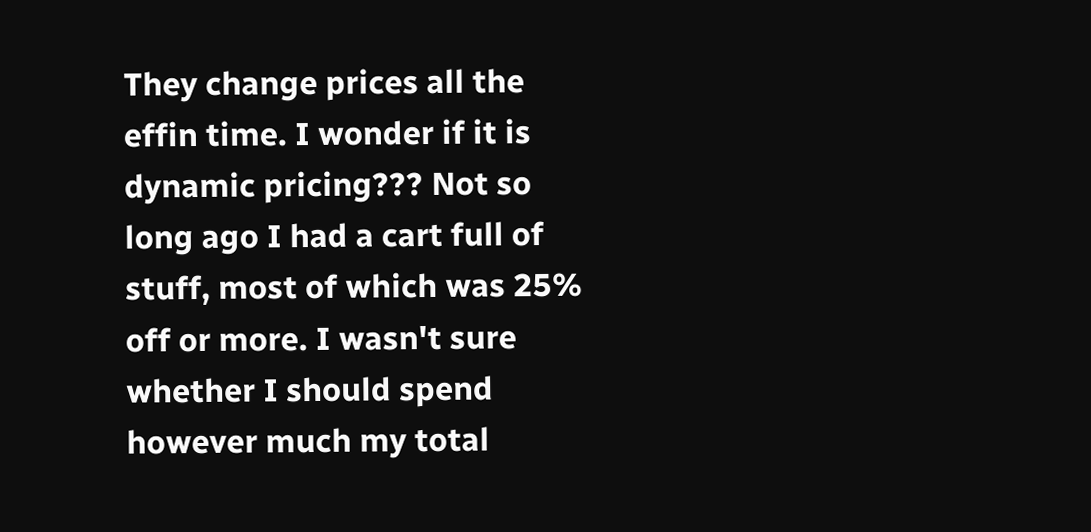They change prices all the effin time. I wonder if it is dynamic pricing??? Not so long ago I had a cart full of stuff, most of which was 25% off or more. I wasn't sure whether I should spend however much my total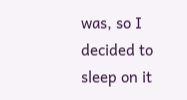was, so I decided to sleep on it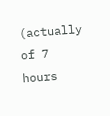(actually of 7 hours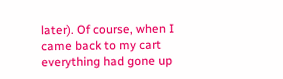later). Of course, when I came back to my cart everything had gone up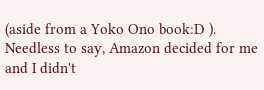(aside from a Yoko Ono book:D ). Needless to say, Amazon decided for me and I didn't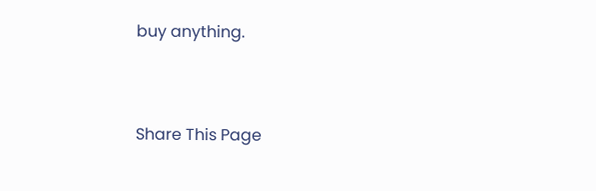buy anything.


Share This Page